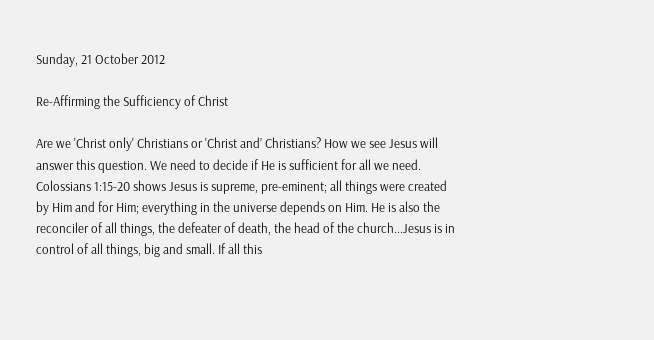Sunday, 21 October 2012

Re-Affirming the Sufficiency of Christ

Are we 'Christ only' Christians or 'Christ and’ Christians? How we see Jesus will answer this question. We need to decide if He is sufficient for all we need. Colossians 1:15-20 shows Jesus is supreme, pre-eminent; all things were created by Him and for Him; everything in the universe depends on Him. He is also the reconciler of all things, the defeater of death, the head of the church...Jesus is in control of all things, big and small. If all this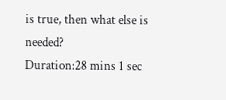is true, then what else is needed?
Duration:28 mins 1 sec